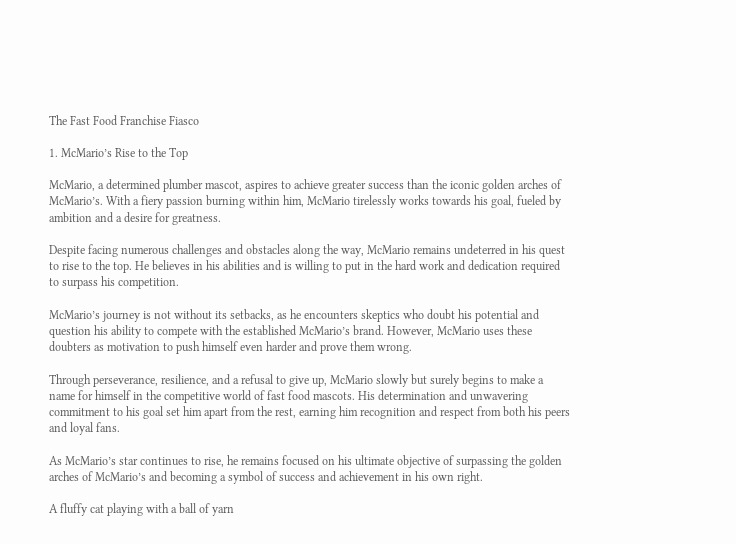The Fast Food Franchise Fiasco

1. McMario’s Rise to the Top

McMario, a determined plumber mascot, aspires to achieve greater success than the iconic golden arches of McMario’s. With a fiery passion burning within him, McMario tirelessly works towards his goal, fueled by ambition and a desire for greatness.

Despite facing numerous challenges and obstacles along the way, McMario remains undeterred in his quest to rise to the top. He believes in his abilities and is willing to put in the hard work and dedication required to surpass his competition.

McMario’s journey is not without its setbacks, as he encounters skeptics who doubt his potential and question his ability to compete with the established McMario’s brand. However, McMario uses these doubters as motivation to push himself even harder and prove them wrong.

Through perseverance, resilience, and a refusal to give up, McMario slowly but surely begins to make a name for himself in the competitive world of fast food mascots. His determination and unwavering commitment to his goal set him apart from the rest, earning him recognition and respect from both his peers and loyal fans.

As McMario’s star continues to rise, he remains focused on his ultimate objective of surpassing the golden arches of McMario’s and becoming a symbol of success and achievement in his own right.

A fluffy cat playing with a ball of yarn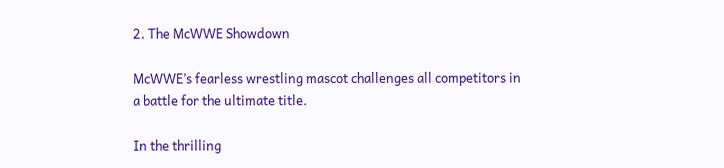2. The McWWE Showdown

McWWE’s fearless wrestling mascot challenges all competitors in a battle for the ultimate title.

In the thrilling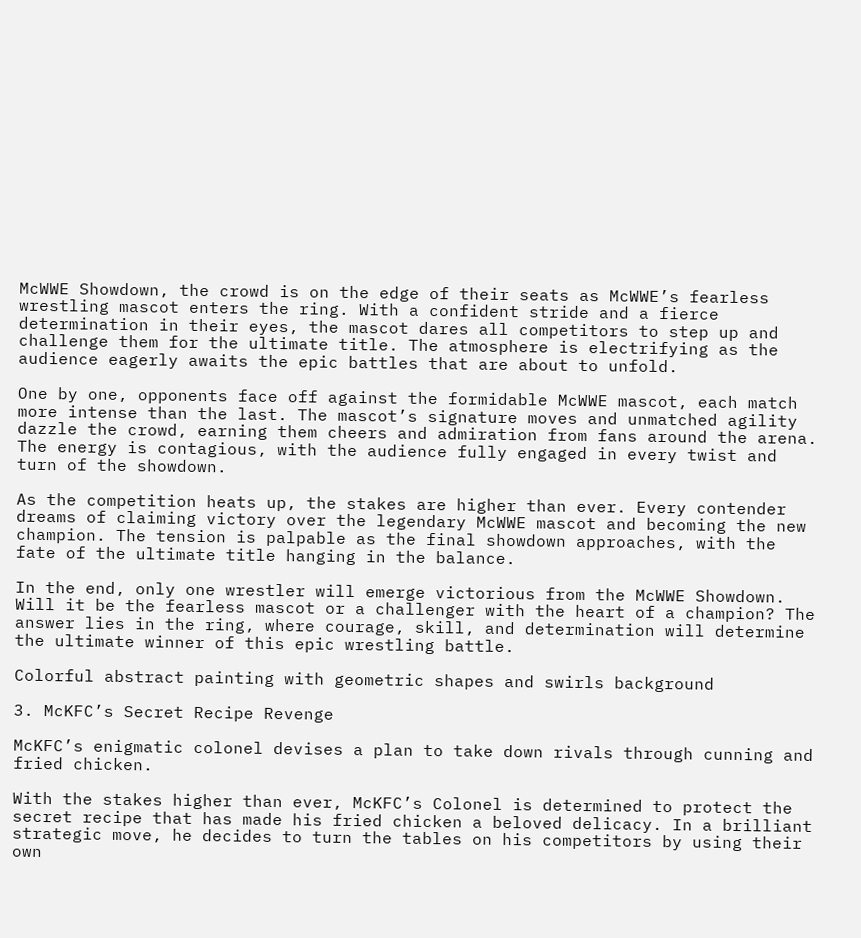McWWE Showdown, the crowd is on the edge of their seats as McWWE’s fearless wrestling mascot enters the ring. With a confident stride and a fierce determination in their eyes, the mascot dares all competitors to step up and challenge them for the ultimate title. The atmosphere is electrifying as the audience eagerly awaits the epic battles that are about to unfold.

One by one, opponents face off against the formidable McWWE mascot, each match more intense than the last. The mascot’s signature moves and unmatched agility dazzle the crowd, earning them cheers and admiration from fans around the arena. The energy is contagious, with the audience fully engaged in every twist and turn of the showdown.

As the competition heats up, the stakes are higher than ever. Every contender dreams of claiming victory over the legendary McWWE mascot and becoming the new champion. The tension is palpable as the final showdown approaches, with the fate of the ultimate title hanging in the balance.

In the end, only one wrestler will emerge victorious from the McWWE Showdown. Will it be the fearless mascot or a challenger with the heart of a champion? The answer lies in the ring, where courage, skill, and determination will determine the ultimate winner of this epic wrestling battle.

Colorful abstract painting with geometric shapes and swirls background

3. McKFC’s Secret Recipe Revenge

McKFC’s enigmatic colonel devises a plan to take down rivals through cunning and fried chicken.

With the stakes higher than ever, McKFC’s Colonel is determined to protect the secret recipe that has made his fried chicken a beloved delicacy. In a brilliant strategic move, he decides to turn the tables on his competitors by using their own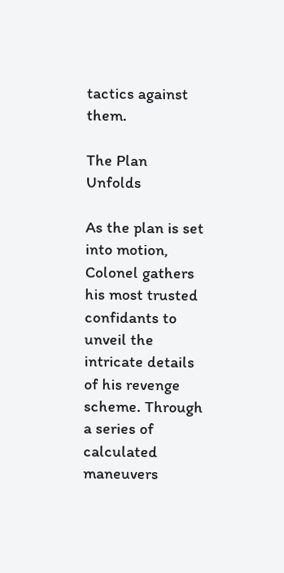tactics against them.

The Plan Unfolds

As the plan is set into motion, Colonel gathers his most trusted confidants to unveil the intricate details of his revenge scheme. Through a series of calculated maneuvers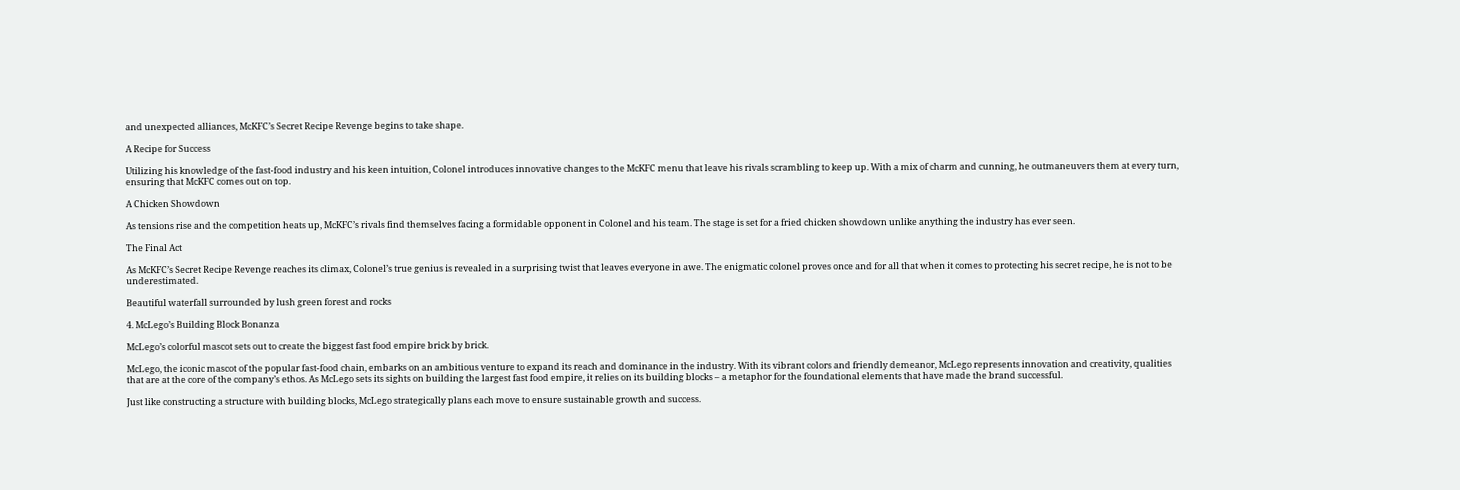and unexpected alliances, McKFC’s Secret Recipe Revenge begins to take shape.

A Recipe for Success

Utilizing his knowledge of the fast-food industry and his keen intuition, Colonel introduces innovative changes to the McKFC menu that leave his rivals scrambling to keep up. With a mix of charm and cunning, he outmaneuvers them at every turn, ensuring that McKFC comes out on top.

A Chicken Showdown

As tensions rise and the competition heats up, McKFC’s rivals find themselves facing a formidable opponent in Colonel and his team. The stage is set for a fried chicken showdown unlike anything the industry has ever seen.

The Final Act

As McKFC’s Secret Recipe Revenge reaches its climax, Colonel’s true genius is revealed in a surprising twist that leaves everyone in awe. The enigmatic colonel proves once and for all that when it comes to protecting his secret recipe, he is not to be underestimated.

Beautiful waterfall surrounded by lush green forest and rocks

4. McLego’s Building Block Bonanza

McLego’s colorful mascot sets out to create the biggest fast food empire brick by brick.

McLego, the iconic mascot of the popular fast-food chain, embarks on an ambitious venture to expand its reach and dominance in the industry. With its vibrant colors and friendly demeanor, McLego represents innovation and creativity, qualities that are at the core of the company’s ethos. As McLego sets its sights on building the largest fast food empire, it relies on its building blocks – a metaphor for the foundational elements that have made the brand successful.

Just like constructing a structure with building blocks, McLego strategically plans each move to ensure sustainable growth and success.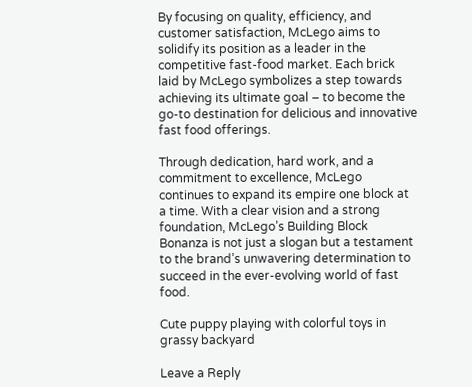By focusing on quality, efficiency, and customer satisfaction, McLego aims to solidify its position as a leader in the competitive fast-food market. Each brick laid by McLego symbolizes a step towards achieving its ultimate goal – to become the go-to destination for delicious and innovative fast food offerings.

Through dedication, hard work, and a commitment to excellence, McLego continues to expand its empire one block at a time. With a clear vision and a strong foundation, McLego’s Building Block Bonanza is not just a slogan but a testament to the brand’s unwavering determination to succeed in the ever-evolving world of fast food.

Cute puppy playing with colorful toys in grassy backyard

Leave a Reply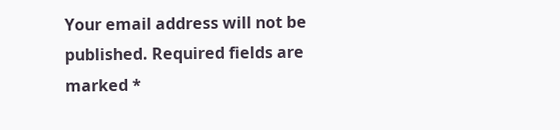Your email address will not be published. Required fields are marked *